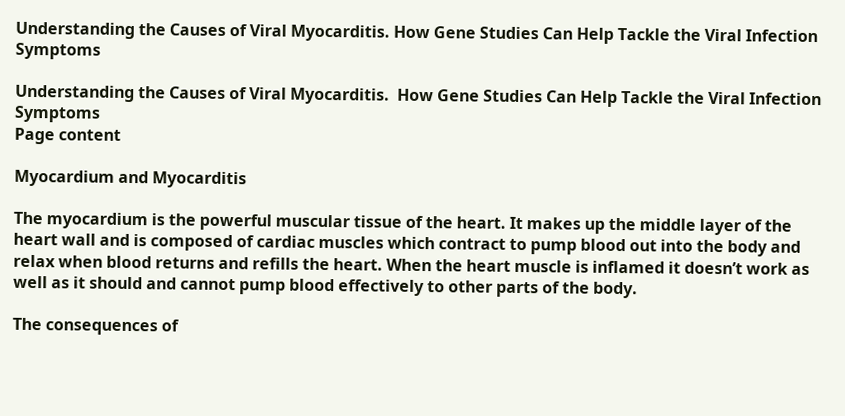Understanding the Causes of Viral Myocarditis. How Gene Studies Can Help Tackle the Viral Infection Symptoms

Understanding the Causes of Viral Myocarditis.  How Gene Studies Can Help Tackle the Viral Infection Symptoms
Page content

Myocardium and Myocarditis

The myocardium is the powerful muscular tissue of the heart. It makes up the middle layer of the heart wall and is composed of cardiac muscles which contract to pump blood out into the body and relax when blood returns and refills the heart. When the heart muscle is inflamed it doesn’t work as well as it should and cannot pump blood effectively to other parts of the body.

The consequences of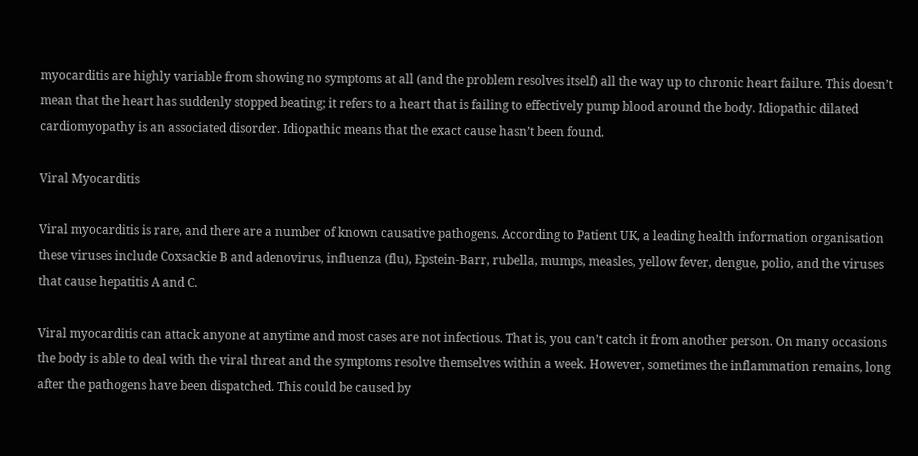myocarditis are highly variable from showing no symptoms at all (and the problem resolves itself) all the way up to chronic heart failure. This doesn’t mean that the heart has suddenly stopped beating; it refers to a heart that is failing to effectively pump blood around the body. Idiopathic dilated cardiomyopathy is an associated disorder. Idiopathic means that the exact cause hasn’t been found.

Viral Myocarditis

Viral myocarditis is rare, and there are a number of known causative pathogens. According to Patient UK, a leading health information organisation these viruses include Coxsackie B and adenovirus, influenza (flu), Epstein-Barr, rubella, mumps, measles, yellow fever, dengue, polio, and the viruses that cause hepatitis A and C.

Viral myocarditis can attack anyone at anytime and most cases are not infectious. That is, you can’t catch it from another person. On many occasions the body is able to deal with the viral threat and the symptoms resolve themselves within a week. However, sometimes the inflammation remains, long after the pathogens have been dispatched. This could be caused by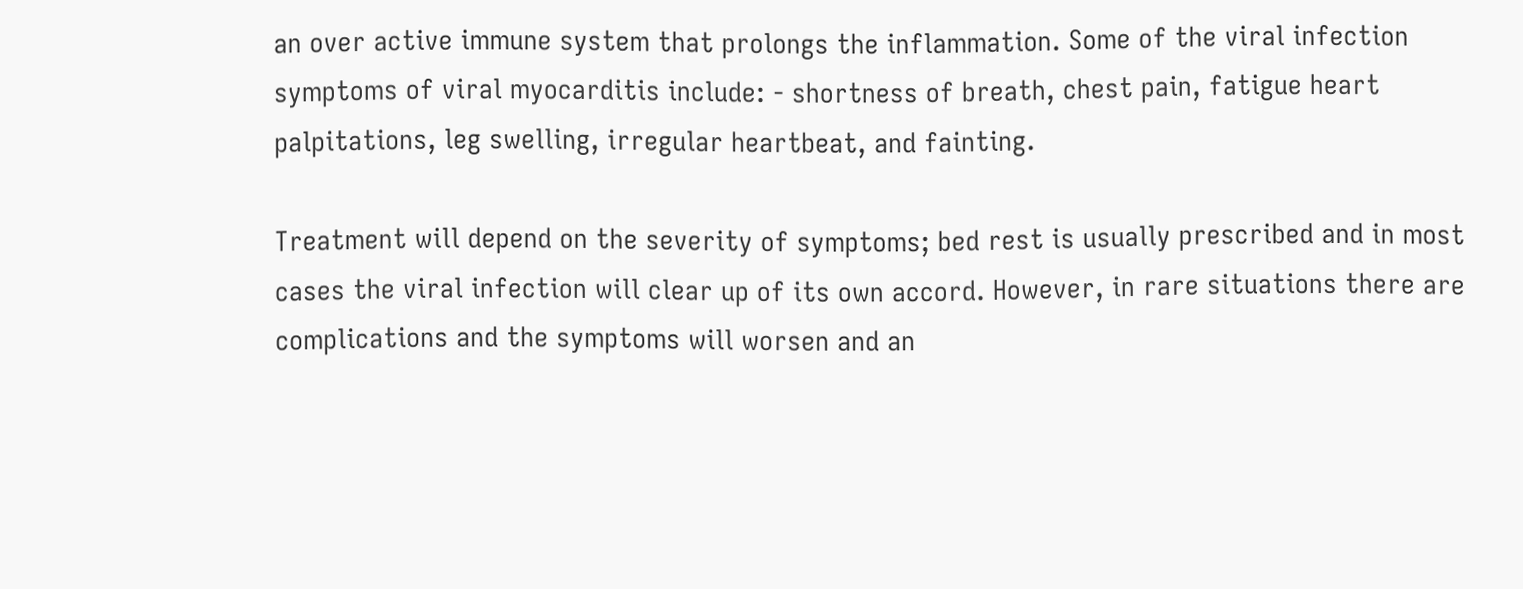an over active immune system that prolongs the inflammation. Some of the viral infection symptoms of viral myocarditis include: - shortness of breath, chest pain, fatigue heart palpitations, leg swelling, irregular heartbeat, and fainting.

Treatment will depend on the severity of symptoms; bed rest is usually prescribed and in most cases the viral infection will clear up of its own accord. However, in rare situations there are complications and the symptoms will worsen and an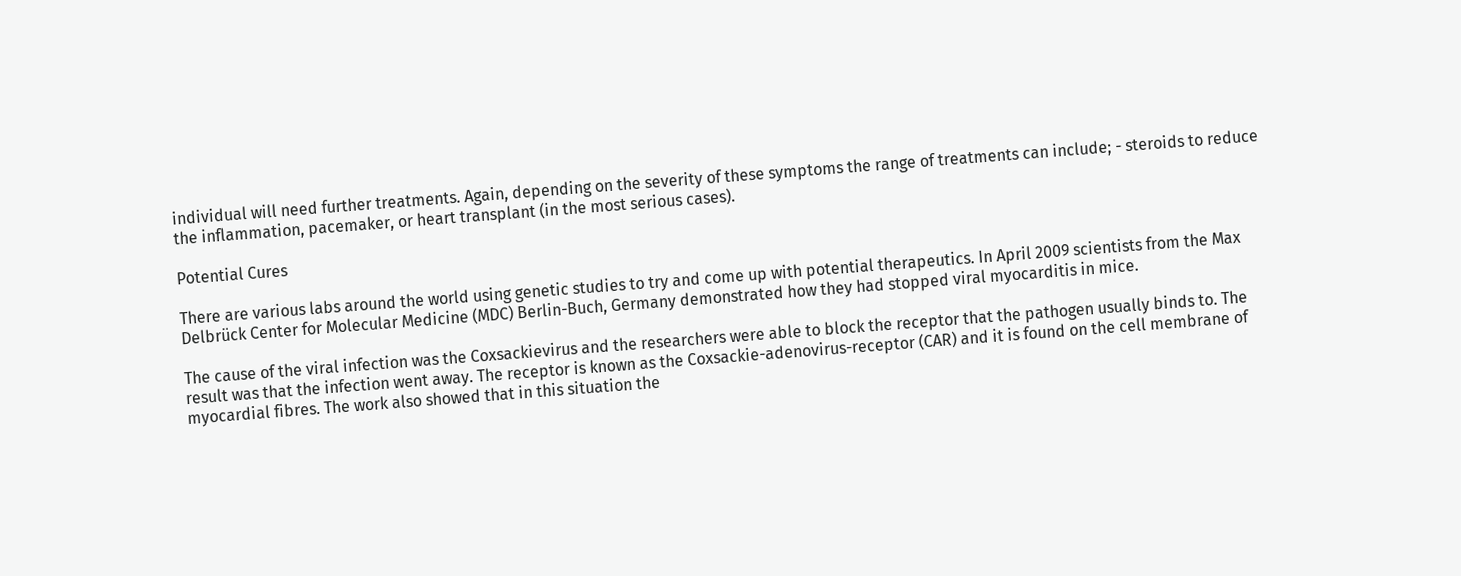individual will need further treatments. Again, depending on the severity of these symptoms the range of treatments can include; - steroids to reduce the inflammation, pacemaker, or heart transplant (in the most serious cases).

Potential Cures

There are various labs around the world using genetic studies to try and come up with potential therapeutics. In April 2009 scientists from the Max Delbrück Center for Molecular Medicine (MDC) Berlin-Buch, Germany demonstrated how they had stopped viral myocarditis in mice.

The cause of the viral infection was the Coxsackievirus and the researchers were able to block the receptor that the pathogen usually binds to. The result was that the infection went away. The receptor is known as the Coxsackie-adenovirus-receptor (CAR) and it is found on the cell membrane of myocardial fibres. The work also showed that in this situation the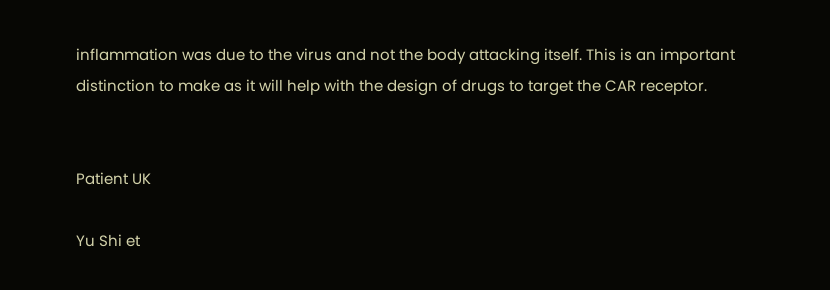inflammation was due to the virus and not the body attacking itself. This is an important distinction to make as it will help with the design of drugs to target the CAR receptor.


Patient UK

Yu Shi et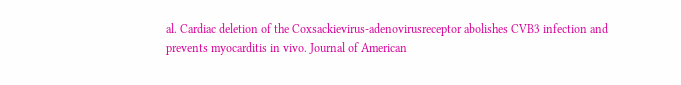al. Cardiac deletion of the Coxsackievirus-adenovirusreceptor abolishes CVB3 infection and prevents myocarditis in vivo. Journal of American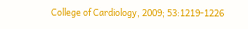College of Cardiology, 2009; 53:1219-1226